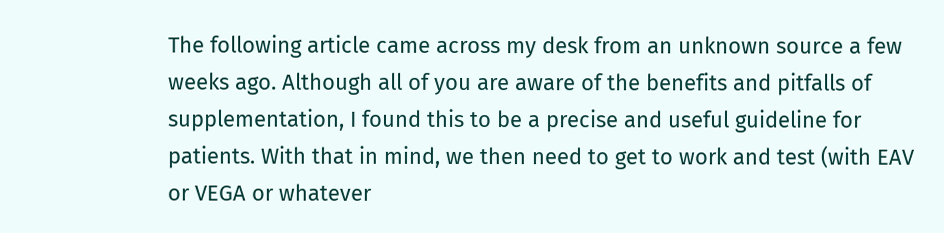The following article came across my desk from an unknown source a few weeks ago. Although all of you are aware of the benefits and pitfalls of supplementation, I found this to be a precise and useful guideline for patients. With that in mind, we then need to get to work and test (with EAV or VEGA or whatever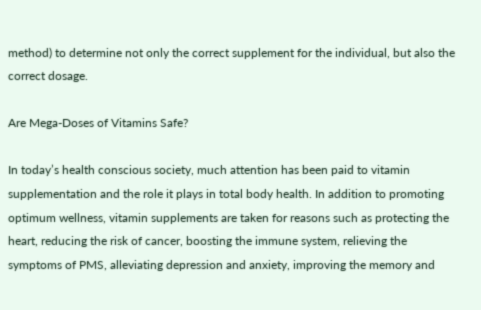method) to determine not only the correct supplement for the individual, but also the correct dosage.

Are Mega-Doses of Vitamins Safe?

In today’s health conscious society, much attention has been paid to vitamin supplementation and the role it plays in total body health. In addition to promoting optimum wellness, vitamin supplements are taken for reasons such as protecting the heart, reducing the risk of cancer, boosting the immune system, relieving the symptoms of PMS, alleviating depression and anxiety, improving the memory and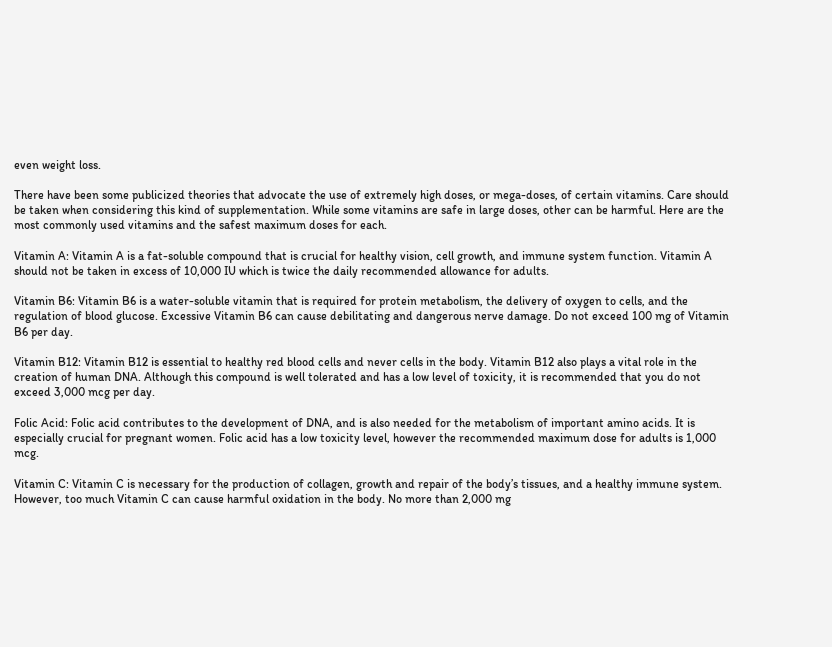even weight loss.

There have been some publicized theories that advocate the use of extremely high doses, or mega-doses, of certain vitamins. Care should be taken when considering this kind of supplementation. While some vitamins are safe in large doses, other can be harmful. Here are the most commonly used vitamins and the safest maximum doses for each.

Vitamin A: Vitamin A is a fat-soluble compound that is crucial for healthy vision, cell growth, and immune system function. Vitamin A should not be taken in excess of 10,000 IU which is twice the daily recommended allowance for adults.

Vitamin B6: Vitamin B6 is a water-soluble vitamin that is required for protein metabolism, the delivery of oxygen to cells, and the regulation of blood glucose. Excessive Vitamin B6 can cause debilitating and dangerous nerve damage. Do not exceed 100 mg of Vitamin B6 per day.

Vitamin B12: Vitamin B12 is essential to healthy red blood cells and never cells in the body. Vitamin B12 also plays a vital role in the creation of human DNA. Although this compound is well tolerated and has a low level of toxicity, it is recommended that you do not exceed 3,000 mcg per day.

Folic Acid: Folic acid contributes to the development of DNA, and is also needed for the metabolism of important amino acids. It is especially crucial for pregnant women. Folic acid has a low toxicity level, however the recommended maximum dose for adults is 1,000 mcg.

Vitamin C: Vitamin C is necessary for the production of collagen, growth and repair of the body’s tissues, and a healthy immune system. However, too much Vitamin C can cause harmful oxidation in the body. No more than 2,000 mg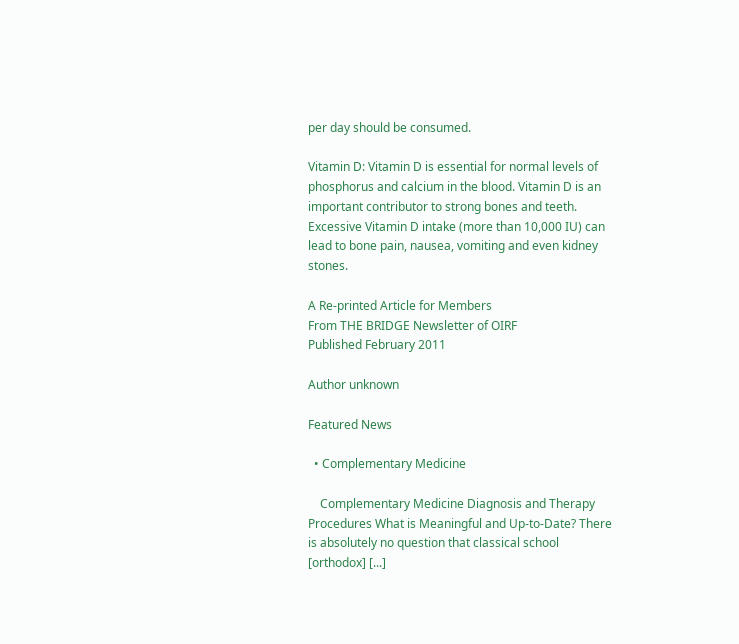per day should be consumed.

Vitamin D: Vitamin D is essential for normal levels of phosphorus and calcium in the blood. Vitamin D is an important contributor to strong bones and teeth. Excessive Vitamin D intake (more than 10,000 IU) can lead to bone pain, nausea, vomiting and even kidney stones.

A Re-printed Article for Members
From THE BRIDGE Newsletter of OIRF
Published February 2011

Author unknown

Featured News

  • Complementary Medicine

    Complementary Medicine Diagnosis and Therapy Procedures What is Meaningful and Up-to-Date? There is absolutely no question that classical school [orthodox] [...]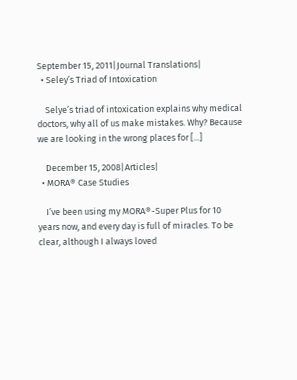September 15, 2011|Journal Translations|
  • Seley’s Triad of Intoxication

    Selye’s triad of intoxication explains why medical doctors, why all of us make mistakes. Why? Because we are looking in the wrong places for [...]

    December 15, 2008|Articles|
  • MORA® Case Studies

    I’ve been using my MORA®-Super Plus for 10 years now, and every day is full of miracles. To be clear, although I always loved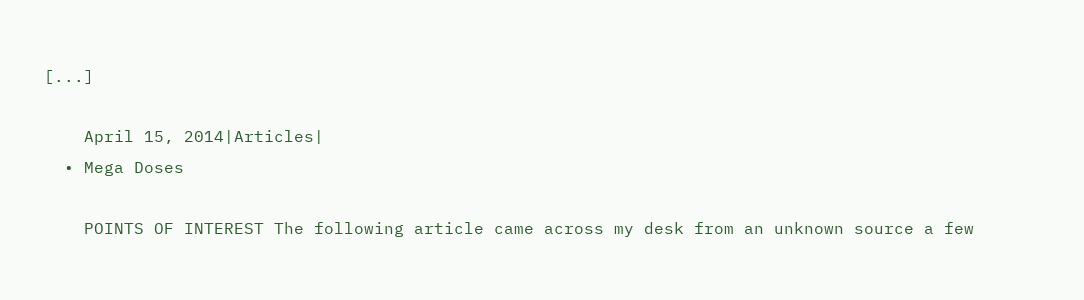[...]

    April 15, 2014|Articles|
  • Mega Doses

    POINTS OF INTEREST The following article came across my desk from an unknown source a few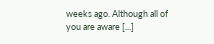weeks ago. Although all of you are aware [...]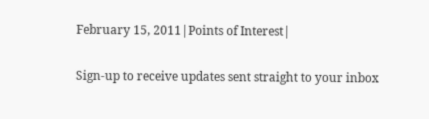February 15, 2011|Points of Interest|

Sign-up to receive updates sent straight to your inbox